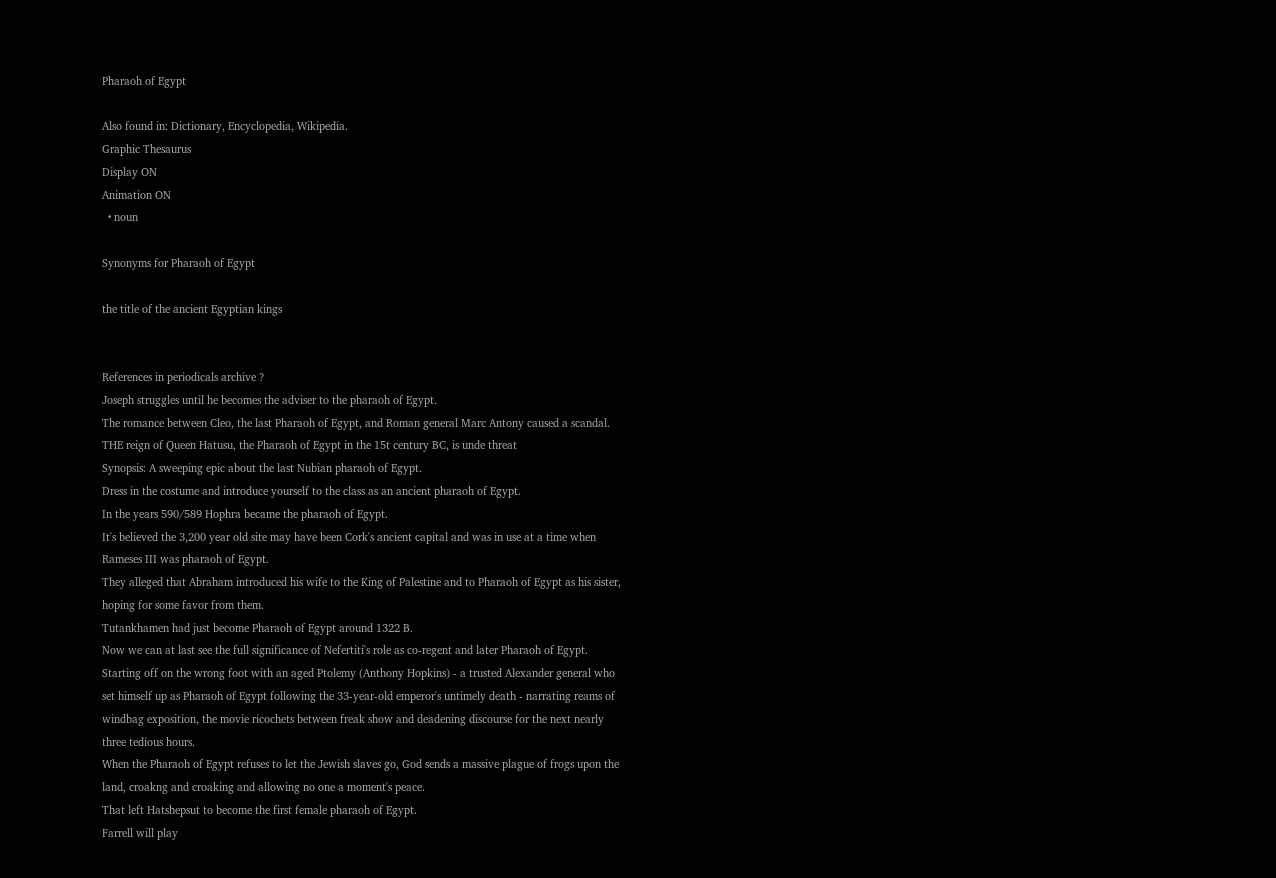Pharaoh of Egypt

Also found in: Dictionary, Encyclopedia, Wikipedia.
Graphic Thesaurus
Display ON
Animation ON
  • noun

Synonyms for Pharaoh of Egypt

the title of the ancient Egyptian kings


References in periodicals archive ?
Joseph struggles until he becomes the adviser to the pharaoh of Egypt.
The romance between Cleo, the last Pharaoh of Egypt, and Roman general Marc Antony caused a scandal.
THE reign of Queen Hatusu, the Pharaoh of Egypt in the 15t century BC, is unde threat
Synopsis: A sweeping epic about the last Nubian pharaoh of Egypt.
Dress in the costume and introduce yourself to the class as an ancient pharaoh of Egypt.
In the years 590/589 Hophra became the pharaoh of Egypt.
It's believed the 3,200 year old site may have been Cork's ancient capital and was in use at a time when Rameses III was pharaoh of Egypt.
They alleged that Abraham introduced his wife to the King of Palestine and to Pharaoh of Egypt as his sister, hoping for some favor from them.
Tutankhamen had just become Pharaoh of Egypt around 1322 B.
Now we can at last see the full significance of Nefertiti's role as co-regent and later Pharaoh of Egypt.
Starting off on the wrong foot with an aged Ptolemy (Anthony Hopkins) - a trusted Alexander general who set himself up as Pharaoh of Egypt following the 33-year-old emperor's untimely death - narrating reams of windbag exposition, the movie ricochets between freak show and deadening discourse for the next nearly three tedious hours.
When the Pharaoh of Egypt refuses to let the Jewish slaves go, God sends a massive plague of frogs upon the land, croakng and croaking and allowing no one a moment's peace.
That left Hatshepsut to become the first female pharaoh of Egypt.
Farrell will play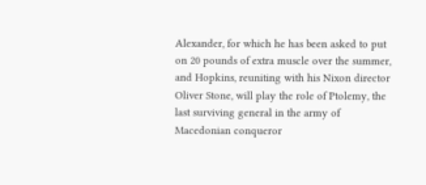Alexander, for which he has been asked to put on 20 pounds of extra muscle over the summer, and Hopkins, reuniting with his Nixon director Oliver Stone, will play the role of Ptolemy, the last surviving general in the army of Macedonian conqueror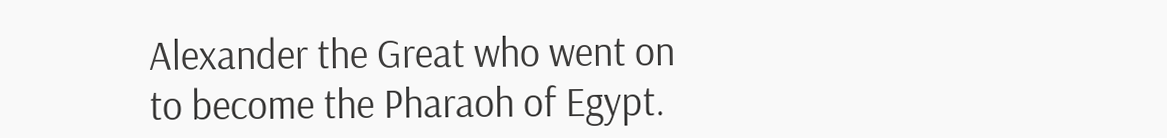Alexander the Great who went on to become the Pharaoh of Egypt.